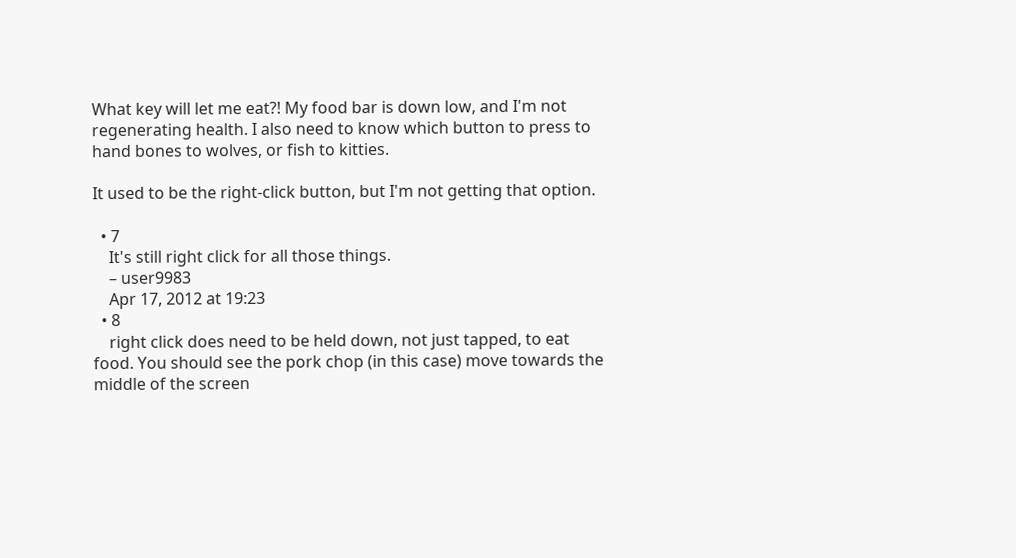What key will let me eat?! My food bar is down low, and I'm not regenerating health. I also need to know which button to press to hand bones to wolves, or fish to kitties.

It used to be the right-click button, but I'm not getting that option.

  • 7
    It's still right click for all those things.
    – user9983
    Apr 17, 2012 at 19:23
  • 8
    right click does need to be held down, not just tapped, to eat food. You should see the pork chop (in this case) move towards the middle of the screen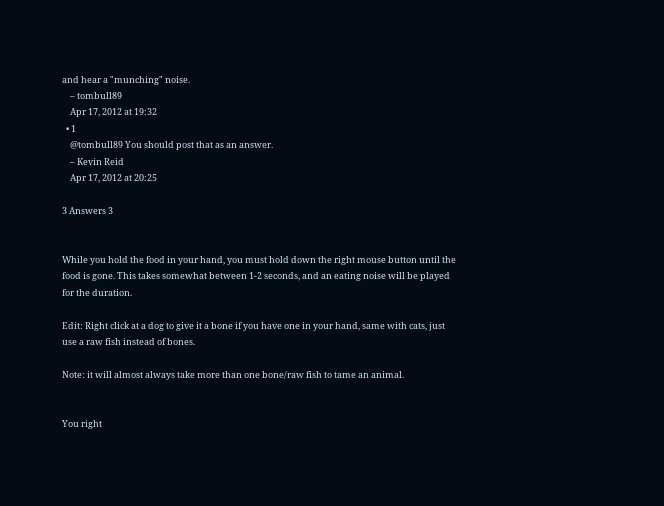and hear a "munching" noise.
    – tombull89
    Apr 17, 2012 at 19:32
  • 1
    @tombull89 You should post that as an answer.
    – Kevin Reid
    Apr 17, 2012 at 20:25

3 Answers 3


While you hold the food in your hand, you must hold down the right mouse button until the food is gone. This takes somewhat between 1-2 seconds, and an eating noise will be played for the duration.

Edit: Right click at a dog to give it a bone if you have one in your hand, same with cats, just use a raw fish instead of bones.

Note: it will almost always take more than one bone/raw fish to tame an animal.


You right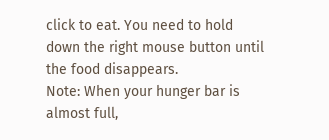click to eat. You need to hold down the right mouse button until the food disappears.
Note: When your hunger bar is almost full,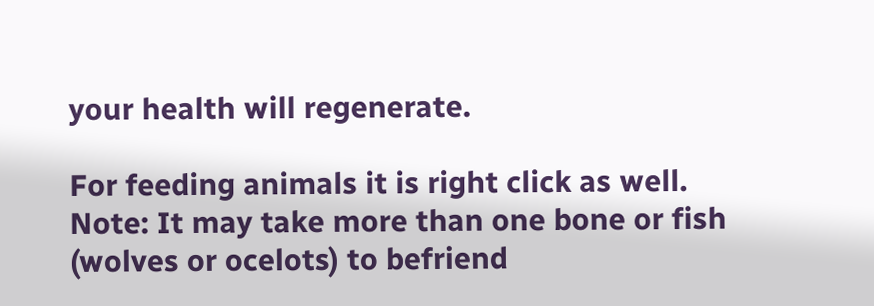your health will regenerate.

For feeding animals it is right click as well.
Note: It may take more than one bone or fish (wolves or ocelots) to befriend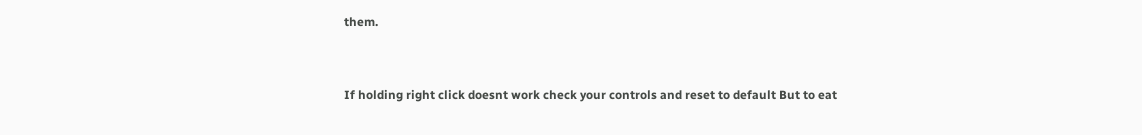them.


If holding right click doesnt work check your controls and reset to default But to eat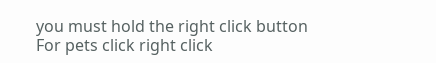you must hold the right click button For pets click right click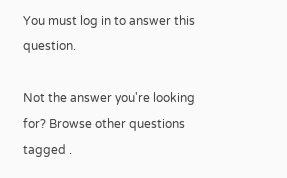You must log in to answer this question.

Not the answer you're looking for? Browse other questions tagged .